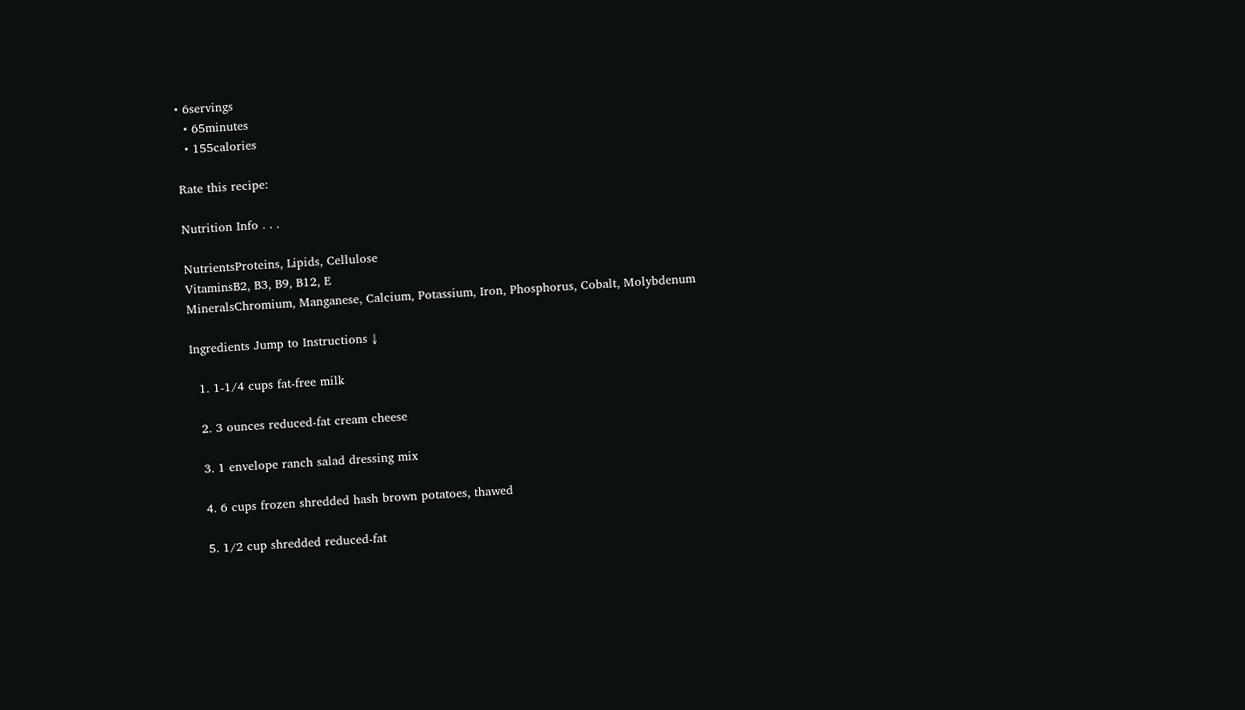• 6servings
  • 65minutes
  • 155calories

Rate this recipe:

Nutrition Info . . .

NutrientsProteins, Lipids, Cellulose
VitaminsB2, B3, B9, B12, E
MineralsChromium, Manganese, Calcium, Potassium, Iron, Phosphorus, Cobalt, Molybdenum

Ingredients Jump to Instructions ↓

  1. 1-1/4 cups fat-free milk

  2. 3 ounces reduced-fat cream cheese

  3. 1 envelope ranch salad dressing mix

  4. 6 cups frozen shredded hash brown potatoes, thawed

  5. 1/2 cup shredded reduced-fat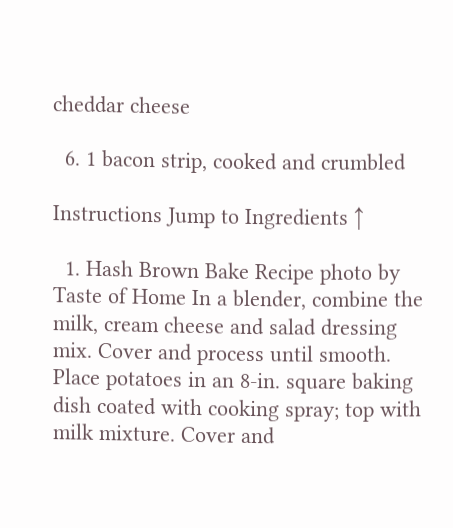cheddar cheese

  6. 1 bacon strip, cooked and crumbled

Instructions Jump to Ingredients ↑

  1. Hash Brown Bake Recipe photo by Taste of Home In a blender, combine the milk, cream cheese and salad dressing mix. Cover and process until smooth. Place potatoes in an 8-in. square baking dish coated with cooking spray; top with milk mixture. Cover and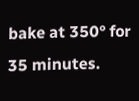bake at 350° for 35 minutes.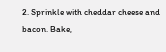2. Sprinkle with cheddar cheese and bacon. Bake,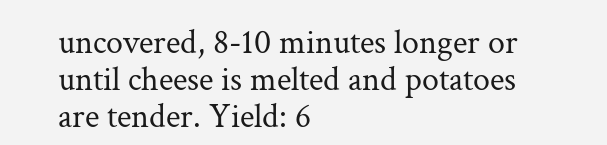uncovered, 8-10 minutes longer or until cheese is melted and potatoes are tender. Yield: 6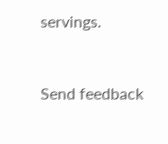servings.


Send feedback